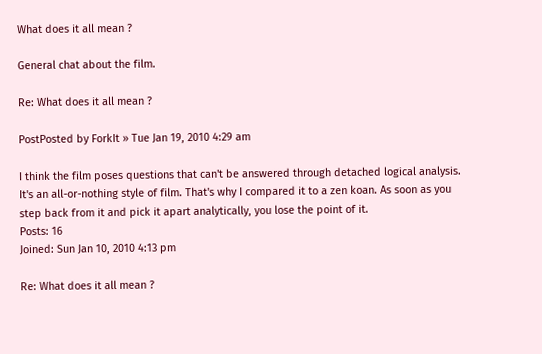What does it all mean ?

General chat about the film.

Re: What does it all mean ?

PostPosted by ForkIt » Tue Jan 19, 2010 4:29 am

I think the film poses questions that can't be answered through detached logical analysis. It's an all-or-nothing style of film. That's why I compared it to a zen koan. As soon as you step back from it and pick it apart analytically, you lose the point of it.
Posts: 16
Joined: Sun Jan 10, 2010 4:13 pm

Re: What does it all mean ?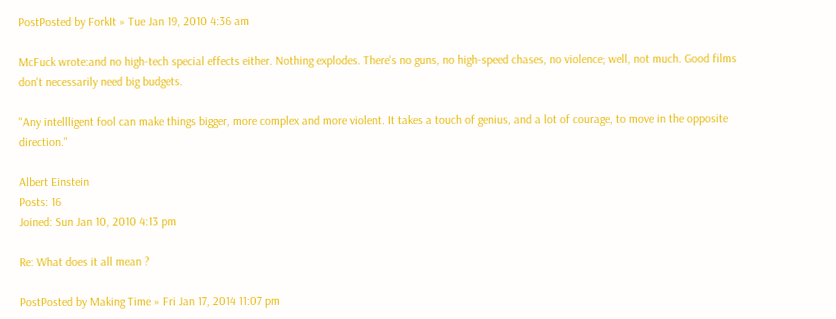PostPosted by ForkIt » Tue Jan 19, 2010 4:36 am

McFuck wrote:and no high-tech special effects either. Nothing explodes. There's no guns, no high-speed chases, no violence; well, not much. Good films don't necessarily need big budgets.

"Any intellligent fool can make things bigger, more complex and more violent. It takes a touch of genius, and a lot of courage, to move in the opposite direction."

Albert Einstein
Posts: 16
Joined: Sun Jan 10, 2010 4:13 pm

Re: What does it all mean ?

PostPosted by Making Time » Fri Jan 17, 2014 11:07 pm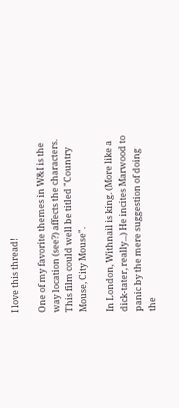I love this thread!

One of my favorite themes in W&I is the way location (see?) affects the characters. This film could well be titled "Country Mouse, City Mouse".

In London, Withnail is king. (More like a dick-tater, really...) He incites Marwood to panic by the mere suggestion of doing the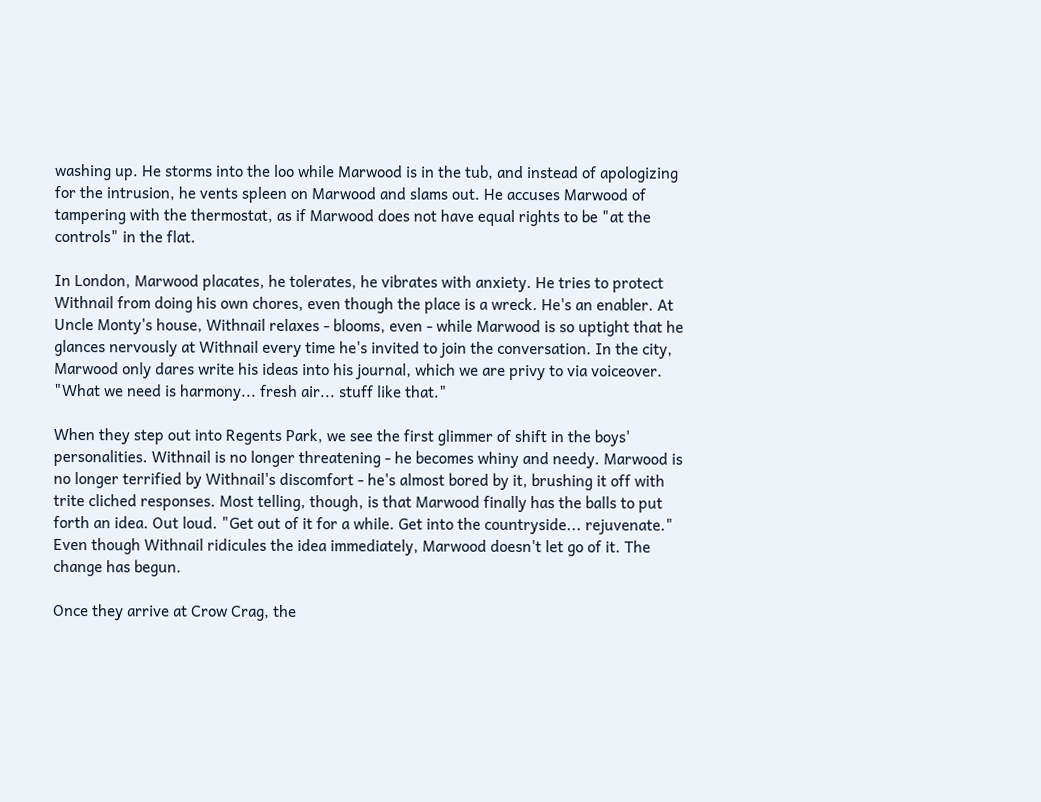washing up. He storms into the loo while Marwood is in the tub, and instead of apologizing for the intrusion, he vents spleen on Marwood and slams out. He accuses Marwood of tampering with the thermostat, as if Marwood does not have equal rights to be "at the controls" in the flat.

In London, Marwood placates, he tolerates, he vibrates with anxiety. He tries to protect Withnail from doing his own chores, even though the place is a wreck. He's an enabler. At Uncle Monty's house, Withnail relaxes - blooms, even - while Marwood is so uptight that he glances nervously at Withnail every time he's invited to join the conversation. In the city, Marwood only dares write his ideas into his journal, which we are privy to via voiceover. "What we need is harmony... fresh air... stuff like that."

When they step out into Regents Park, we see the first glimmer of shift in the boys' personalities. Withnail is no longer threatening - he becomes whiny and needy. Marwood is no longer terrified by Withnail's discomfort - he's almost bored by it, brushing it off with trite cliched responses. Most telling, though, is that Marwood finally has the balls to put forth an idea. Out loud. "Get out of it for a while. Get into the countryside... rejuvenate." Even though Withnail ridicules the idea immediately, Marwood doesn't let go of it. The change has begun.

Once they arrive at Crow Crag, the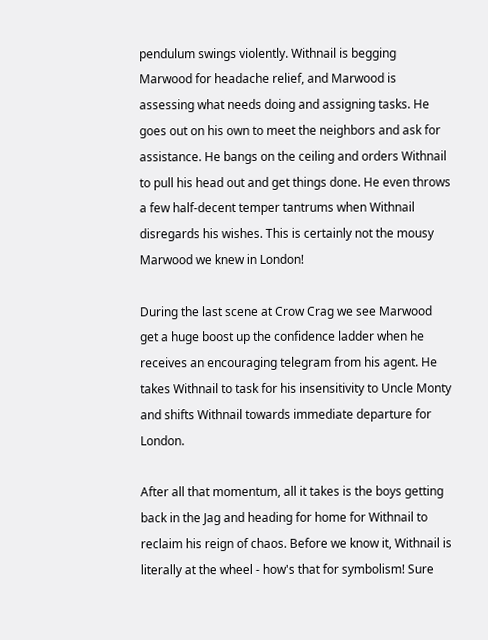pendulum swings violently. Withnail is begging Marwood for headache relief, and Marwood is assessing what needs doing and assigning tasks. He goes out on his own to meet the neighbors and ask for assistance. He bangs on the ceiling and orders Withnail to pull his head out and get things done. He even throws a few half-decent temper tantrums when Withnail disregards his wishes. This is certainly not the mousy Marwood we knew in London!

During the last scene at Crow Crag we see Marwood get a huge boost up the confidence ladder when he receives an encouraging telegram from his agent. He takes Withnail to task for his insensitivity to Uncle Monty and shifts Withnail towards immediate departure for London.

After all that momentum, all it takes is the boys getting back in the Jag and heading for home for Withnail to reclaim his reign of chaos. Before we know it, Withnail is literally at the wheel - how's that for symbolism! Sure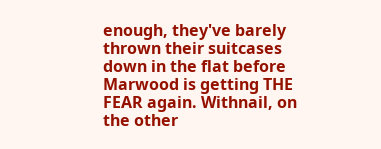enough, they've barely thrown their suitcases down in the flat before Marwood is getting THE FEAR again. Withnail, on the other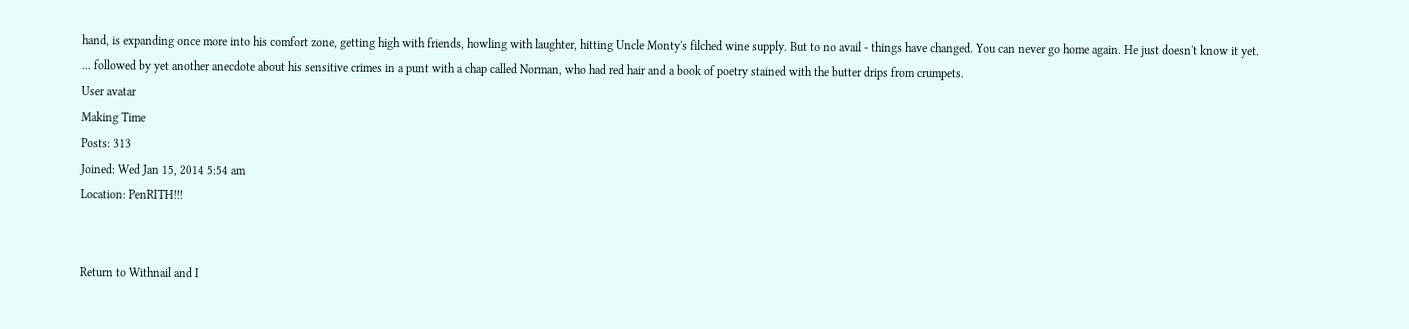hand, is expanding once more into his comfort zone, getting high with friends, howling with laughter, hitting Uncle Monty's filched wine supply. But to no avail - things have changed. You can never go home again. He just doesn't know it yet.
... followed by yet another anecdote about his sensitive crimes in a punt with a chap called Norman, who had red hair and a book of poetry stained with the butter drips from crumpets.
User avatar
Making Time
Posts: 313
Joined: Wed Jan 15, 2014 5:54 am
Location: PenRITH!!!


Return to Withnail and I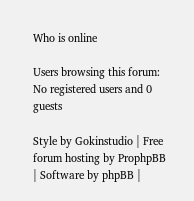Who is online

Users browsing this forum: No registered users and 0 guests

Style by Gokinstudio | Free forum hosting by ProphpBB | Software by phpBB |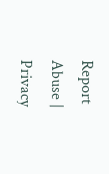Report Abuse | Privacy